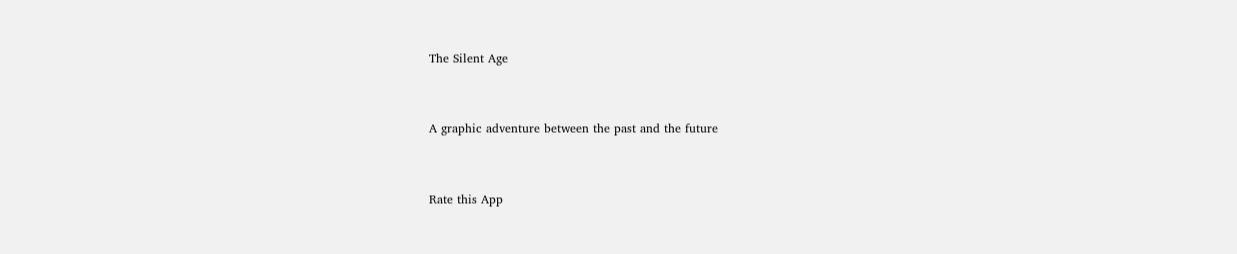The Silent Age


A graphic adventure between the past and the future


Rate this App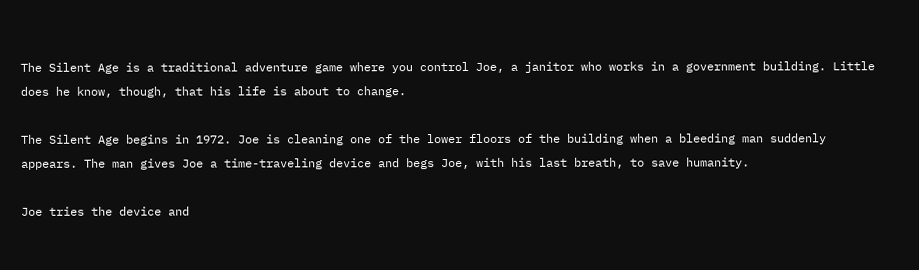The Silent Age is a traditional adventure game where you control Joe, a janitor who works in a government building. Little does he know, though, that his life is about to change.

The Silent Age begins in 1972. Joe is cleaning one of the lower floors of the building when a bleeding man suddenly appears. The man gives Joe a time-traveling device and begs Joe, with his last breath, to save humanity.

Joe tries the device and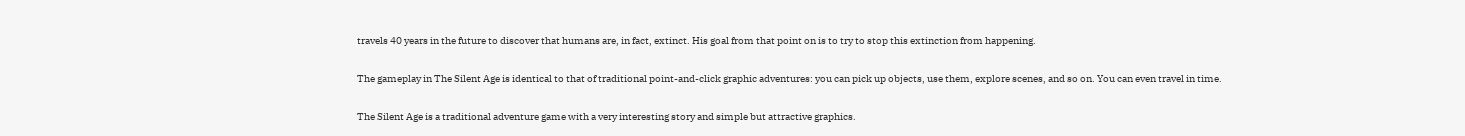travels 40 years in the future to discover that humans are, in fact, extinct. His goal from that point on is to try to stop this extinction from happening.

The gameplay in The Silent Age is identical to that of traditional point-and-click graphic adventures: you can pick up objects, use them, explore scenes, and so on. You can even travel in time.

The Silent Age is a traditional adventure game with a very interesting story and simple but attractive graphics.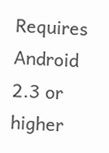Requires Android 2.3 or higher